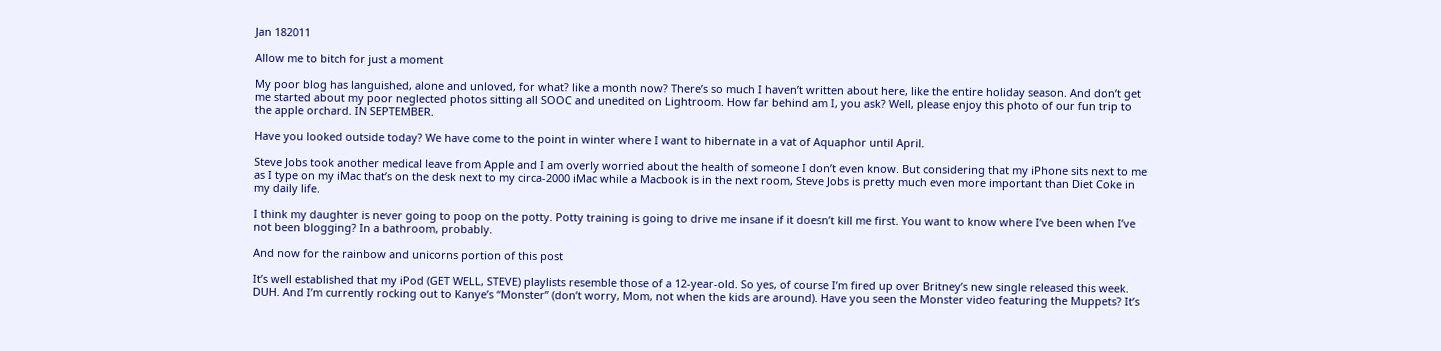Jan 182011

Allow me to bitch for just a moment

My poor blog has languished, alone and unloved, for what? like a month now? There’s so much I haven’t written about here, like the entire holiday season. And don’t get me started about my poor neglected photos sitting all SOOC and unedited on Lightroom. How far behind am I, you ask? Well, please enjoy this photo of our fun trip to the apple orchard. IN SEPTEMBER.

Have you looked outside today? We have come to the point in winter where I want to hibernate in a vat of Aquaphor until April.

Steve Jobs took another medical leave from Apple and I am overly worried about the health of someone I don’t even know. But considering that my iPhone sits next to me as I type on my iMac that’s on the desk next to my circa-2000 iMac while a Macbook is in the next room, Steve Jobs is pretty much even more important than Diet Coke in my daily life.

I think my daughter is never going to poop on the potty. Potty training is going to drive me insane if it doesn’t kill me first. You want to know where I’ve been when I’ve not been blogging? In a bathroom, probably.

And now for the rainbow and unicorns portion of this post

It’s well established that my iPod (GET WELL, STEVE) playlists resemble those of a 12-year-old. So yes, of course I’m fired up over Britney’s new single released this week. DUH. And I’m currently rocking out to Kanye’s “Monster” (don’t worry, Mom, not when the kids are around). Have you seen the Monster video featuring the Muppets? It’s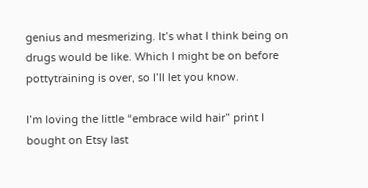genius and mesmerizing. It’s what I think being on drugs would be like. Which I might be on before pottytraining is over, so I’ll let you know.

I’m loving the little “embrace wild hair” print I bought on Etsy last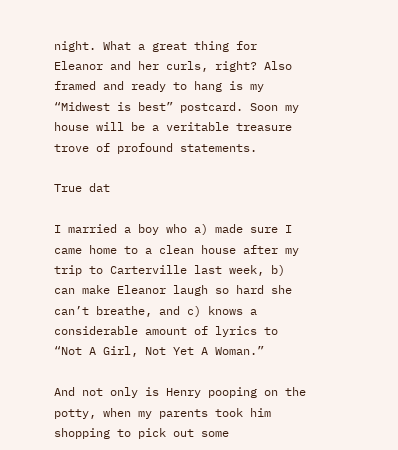night. What a great thing for Eleanor and her curls, right? Also framed and ready to hang is my “Midwest is best” postcard. Soon my house will be a veritable treasure trove of profound statements.

True dat

I married a boy who a) made sure I came home to a clean house after my trip to Carterville last week, b) can make Eleanor laugh so hard she can’t breathe, and c) knows a considerable amount of lyrics to “Not A Girl, Not Yet A Woman.”

And not only is Henry pooping on the potty, when my parents took him shopping to pick out some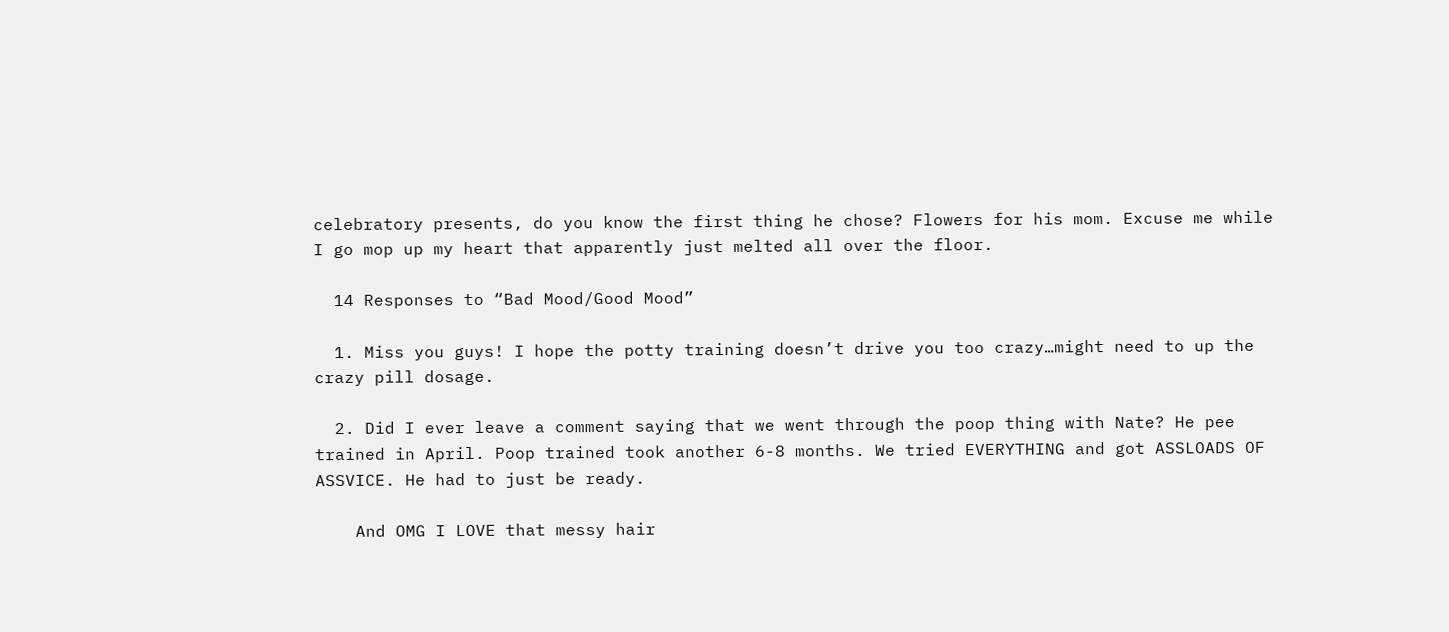celebratory presents, do you know the first thing he chose? Flowers for his mom. Excuse me while I go mop up my heart that apparently just melted all over the floor.

  14 Responses to “Bad Mood/Good Mood”

  1. Miss you guys! I hope the potty training doesn’t drive you too crazy…might need to up the crazy pill dosage.

  2. Did I ever leave a comment saying that we went through the poop thing with Nate? He pee trained in April. Poop trained took another 6-8 months. We tried EVERYTHING and got ASSLOADS OF ASSVICE. He had to just be ready.

    And OMG I LOVE that messy hair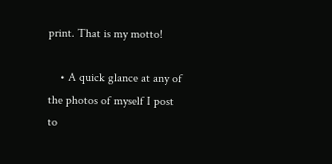print. That is my motto!

    • A quick glance at any of the photos of myself I post to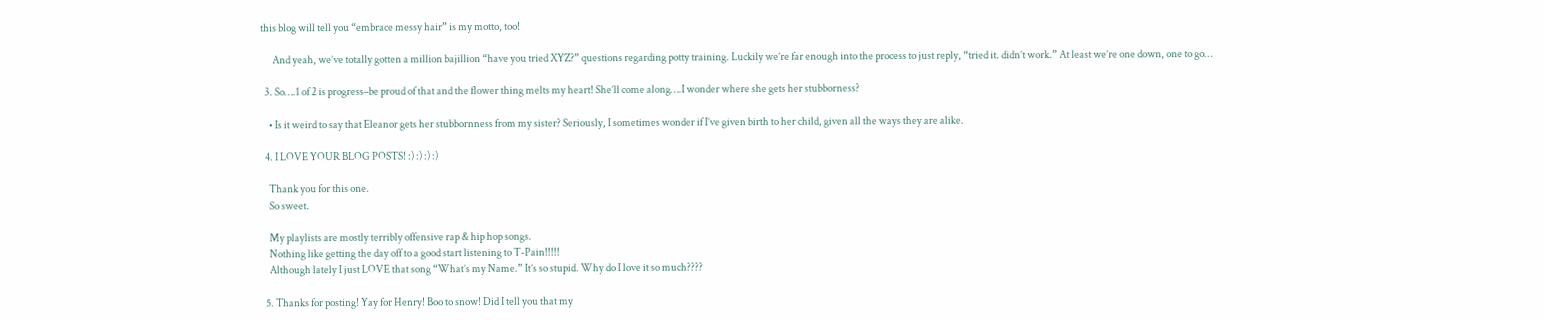this blog will tell you “embrace messy hair” is my motto, too!

      And yeah, we’ve totally gotten a million bajillion “have you tried XYZ?” questions regarding potty training. Luckily we’re far enough into the process to just reply, “tried it. didn’t work.” At least we’re one down, one to go…

  3. So….1 of 2 is progress–be proud of that and the flower thing melts my heart! She’ll come along….I wonder where she gets her stubborness?

    • Is it weird to say that Eleanor gets her stubbornness from my sister? Seriously, I sometimes wonder if I’ve given birth to her child, given all the ways they are alike.

  4. I LOVE YOUR BLOG POSTS! :) :) :) :)

    Thank you for this one.
    So sweet.

    My playlists are mostly terribly offensive rap & hip hop songs.
    Nothing like getting the day off to a good start listening to T-Pain!!!!!
    Although lately I just LOVE that song “What’s my Name.” It’s so stupid. Why do I love it so much????

  5. Thanks for posting! Yay for Henry! Boo to snow! Did I tell you that my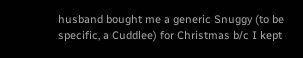husband bought me a generic Snuggy (to be specific, a Cuddlee) for Christmas b/c I kept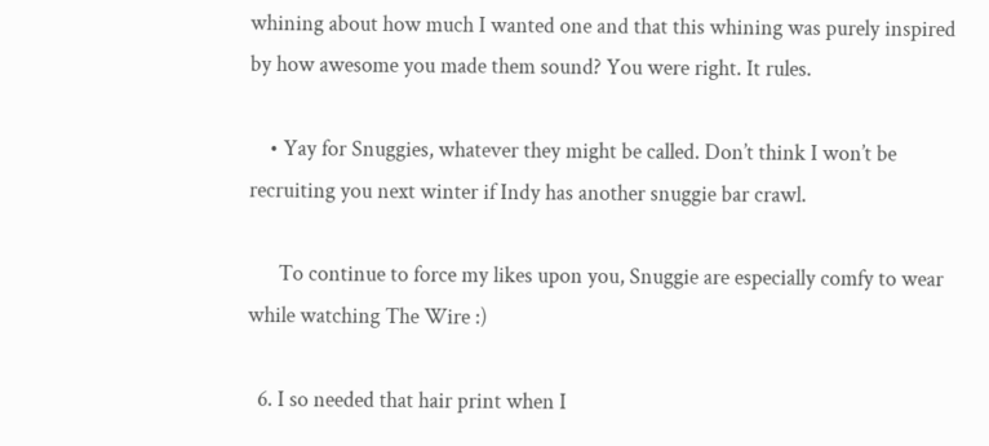whining about how much I wanted one and that this whining was purely inspired by how awesome you made them sound? You were right. It rules.

    • Yay for Snuggies, whatever they might be called. Don’t think I won’t be recruiting you next winter if Indy has another snuggie bar crawl.

      To continue to force my likes upon you, Snuggie are especially comfy to wear while watching The Wire :)

  6. I so needed that hair print when I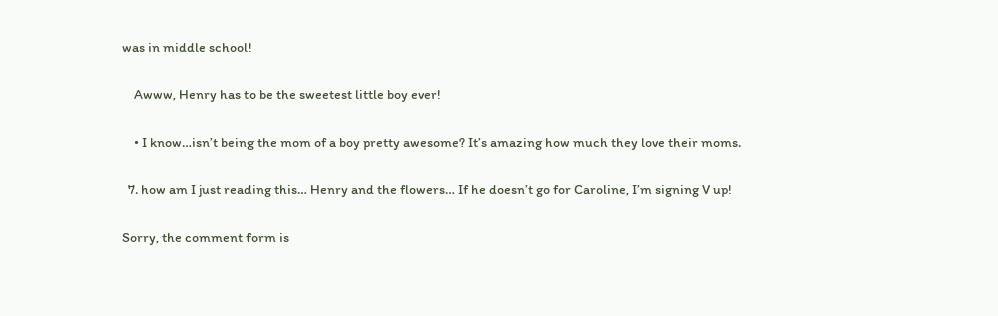was in middle school!

    Awww, Henry has to be the sweetest little boy ever!

    • I know…isn’t being the mom of a boy pretty awesome? It’s amazing how much they love their moms.

  7. how am I just reading this… Henry and the flowers… If he doesn’t go for Caroline, I’m signing V up!

Sorry, the comment form is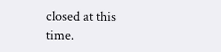closed at this time.